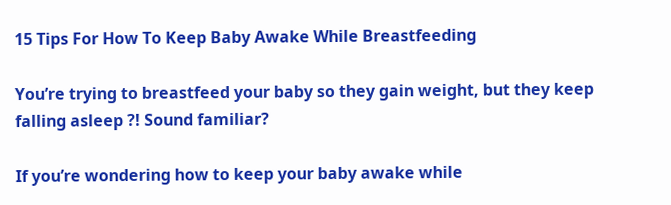15 Tips For How To Keep Baby Awake While Breastfeeding

You’re trying to breastfeed your baby so they gain weight, but they keep falling asleep ?! Sound familiar?

If you’re wondering how to keep your baby awake while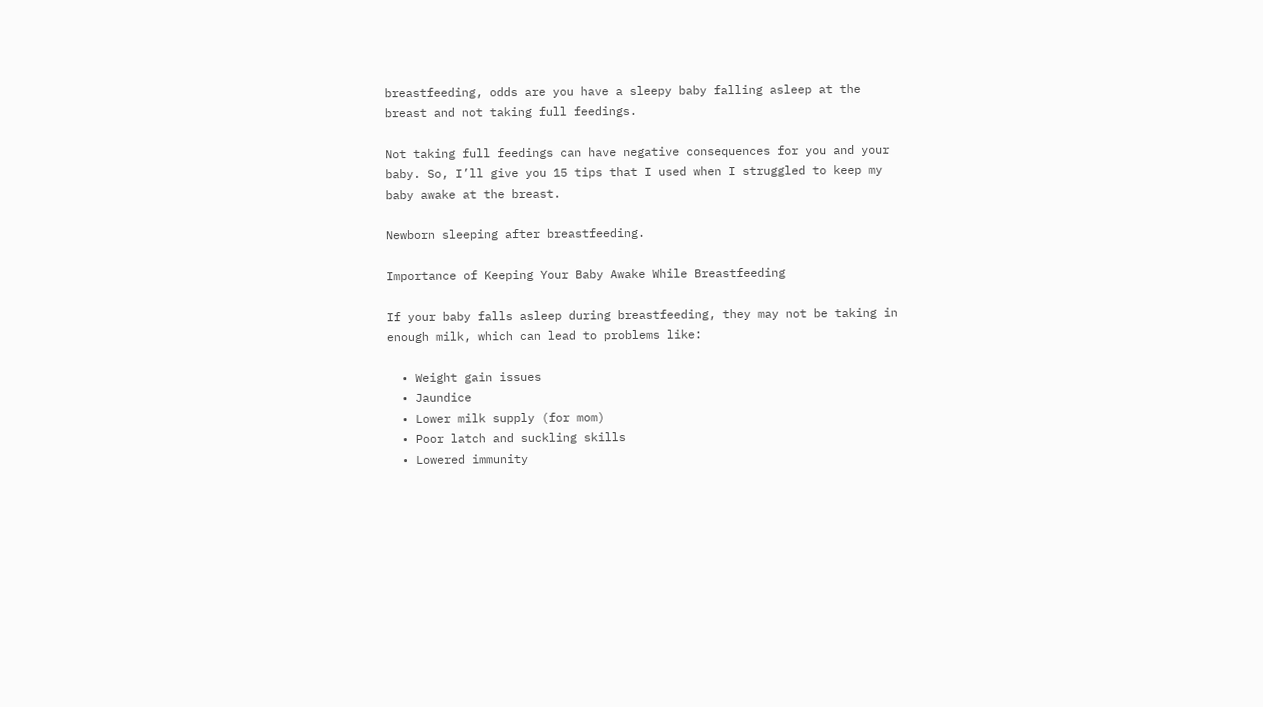breastfeeding, odds are you have a sleepy baby falling asleep at the breast and not taking full feedings.

Not taking full feedings can have negative consequences for you and your baby. So, I’ll give you 15 tips that I used when I struggled to keep my baby awake at the breast.

Newborn sleeping after breastfeeding.

Importance of Keeping Your Baby Awake While Breastfeeding

If your baby falls asleep during breastfeeding, they may not be taking in enough milk, which can lead to problems like:

  • Weight gain issues
  • Jaundice
  • Lower milk supply (for mom)
  • Poor latch and suckling skills
  • Lowered immunity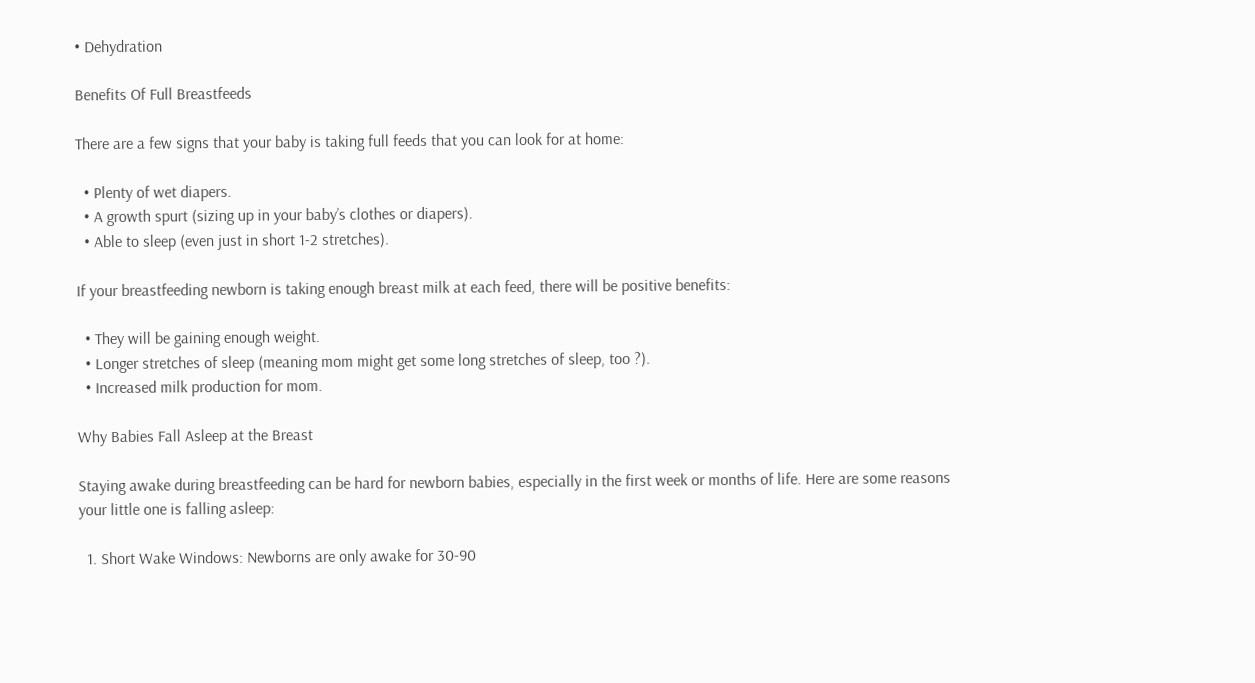• Dehydration

Benefits Of Full Breastfeeds

There are a few signs that your baby is taking full feeds that you can look for at home:

  • Plenty of wet diapers.
  • A growth spurt (sizing up in your baby’s clothes or diapers).
  • Able to sleep (even just in short 1-2 stretches).

If your breastfeeding newborn is taking enough breast milk at each feed, there will be positive benefits:

  • They will be gaining enough weight.
  • Longer stretches of sleep (meaning mom might get some long stretches of sleep, too ?).
  • Increased milk production for mom.

Why Babies Fall Asleep at the Breast

Staying awake during breastfeeding can be hard for newborn babies, especially in the first week or months of life. Here are some reasons your little one is falling asleep:

  1. Short Wake Windows: Newborns are only awake for 30-90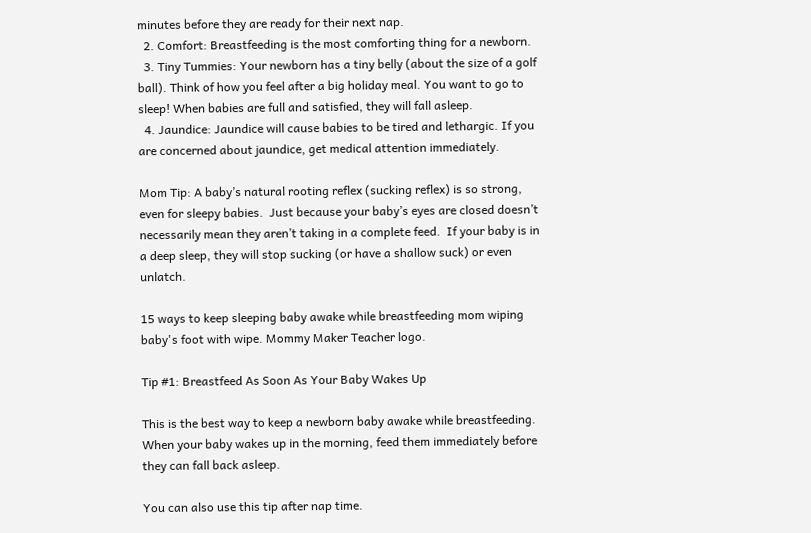minutes before they are ready for their next nap.
  2. Comfort: Breastfeeding is the most comforting thing for a newborn.
  3. Tiny Tummies: Your newborn has a tiny belly (about the size of a golf ball). Think of how you feel after a big holiday meal. You want to go to sleep! When babies are full and satisfied, they will fall asleep.
  4. Jaundice: Jaundice will cause babies to be tired and lethargic. If you are concerned about jaundice, get medical attention immediately.

Mom Tip: A baby’s natural rooting reflex (sucking reflex) is so strong, even for sleepy babies.  Just because your baby’s eyes are closed doesn’t necessarily mean they aren’t taking in a complete feed.  If your baby is in a deep sleep, they will stop sucking (or have a shallow suck) or even unlatch.

15 ways to keep sleeping baby awake while breastfeeding mom wiping baby's foot with wipe. Mommy Maker Teacher logo.

Tip #1: Breastfeed As Soon As Your Baby Wakes Up

This is the best way to keep a newborn baby awake while breastfeeding. When your baby wakes up in the morning, feed them immediately before they can fall back asleep.

You can also use this tip after nap time.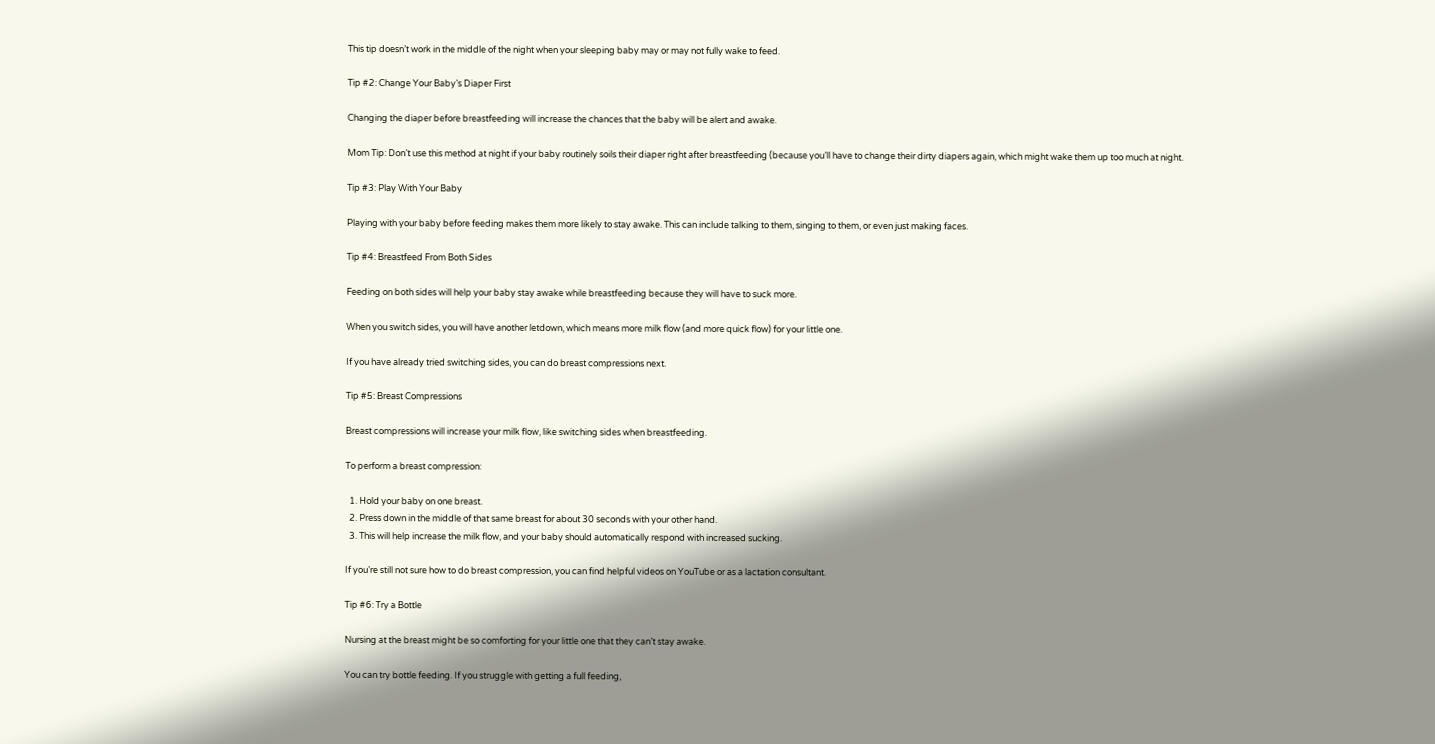This tip doesn’t work in the middle of the night when your sleeping baby may or may not fully wake to feed.

Tip #2: Change Your Baby’s Diaper First

Changing the diaper before breastfeeding will increase the chances that the baby will be alert and awake.

Mom Tip: Don’t use this method at night if your baby routinely soils their diaper right after breastfeeding (because you’ll have to change their dirty diapers again, which might wake them up too much at night.

Tip #3: Play With Your Baby

Playing with your baby before feeding makes them more likely to stay awake. This can include talking to them, singing to them, or even just making faces.

Tip #4: Breastfeed From Both Sides

Feeding on both sides will help your baby stay awake while breastfeeding because they will have to suck more.

When you switch sides, you will have another letdown, which means more milk flow (and more quick flow) for your little one.

If you have already tried switching sides, you can do breast compressions next.

Tip #5: Breast Compressions

Breast compressions will increase your milk flow, like switching sides when breastfeeding.

To perform a breast compression:

  1. Hold your baby on one breast.
  2. Press down in the middle of that same breast for about 30 seconds with your other hand.
  3. This will help increase the milk flow, and your baby should automatically respond with increased sucking.

If you’re still not sure how to do breast compression, you can find helpful videos on YouTube or as a lactation consultant.

Tip #6: Try a Bottle

Nursing at the breast might be so comforting for your little one that they can’t stay awake.

You can try bottle feeding. If you struggle with getting a full feeding,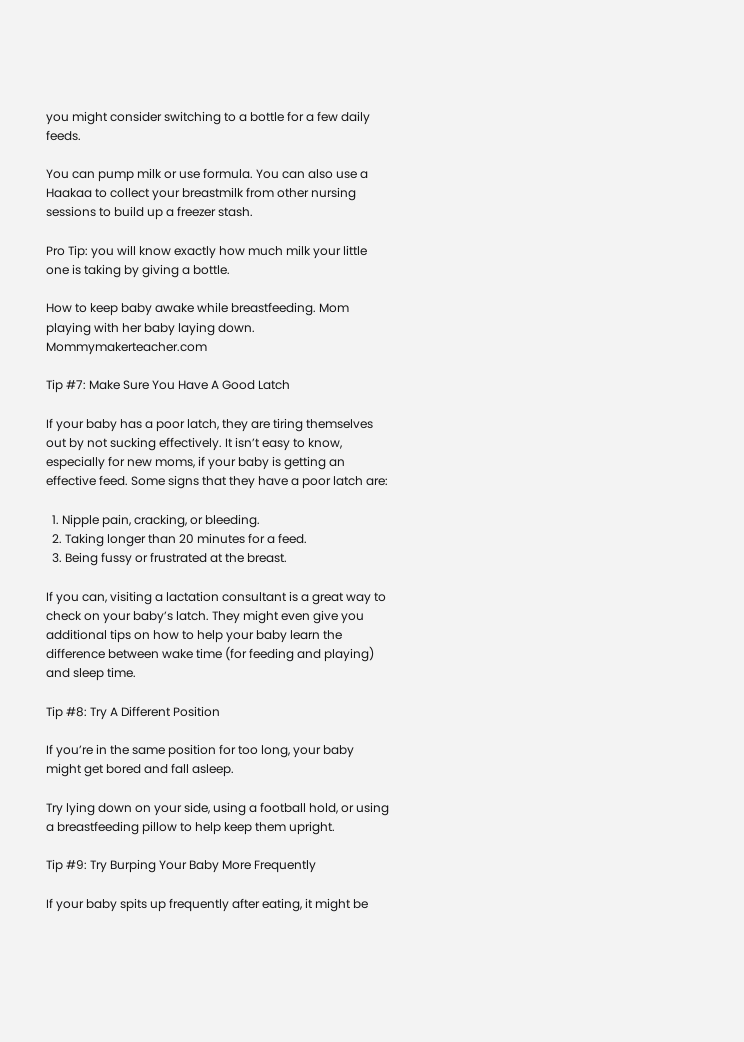you might consider switching to a bottle for a few daily feeds.

You can pump milk or use formula. You can also use a Haakaa to collect your breastmilk from other nursing sessions to build up a freezer stash.

Pro Tip: you will know exactly how much milk your little one is taking by giving a bottle.

How to keep baby awake while breastfeeding. Mom playing with her baby laying down. Mommymakerteacher.com

Tip #7: Make Sure You Have A Good Latch

If your baby has a poor latch, they are tiring themselves out by not sucking effectively. It isn’t easy to know, especially for new moms, if your baby is getting an effective feed. Some signs that they have a poor latch are:

  1. Nipple pain, cracking, or bleeding.
  2. Taking longer than 20 minutes for a feed.
  3. Being fussy or frustrated at the breast.

If you can, visiting a lactation consultant is a great way to check on your baby’s latch. They might even give you additional tips on how to help your baby learn the difference between wake time (for feeding and playing) and sleep time.

Tip #8: Try A Different Position

If you’re in the same position for too long, your baby might get bored and fall asleep.

Try lying down on your side, using a football hold, or using a breastfeeding pillow to help keep them upright.

Tip #9: Try Burping Your Baby More Frequently

If your baby spits up frequently after eating, it might be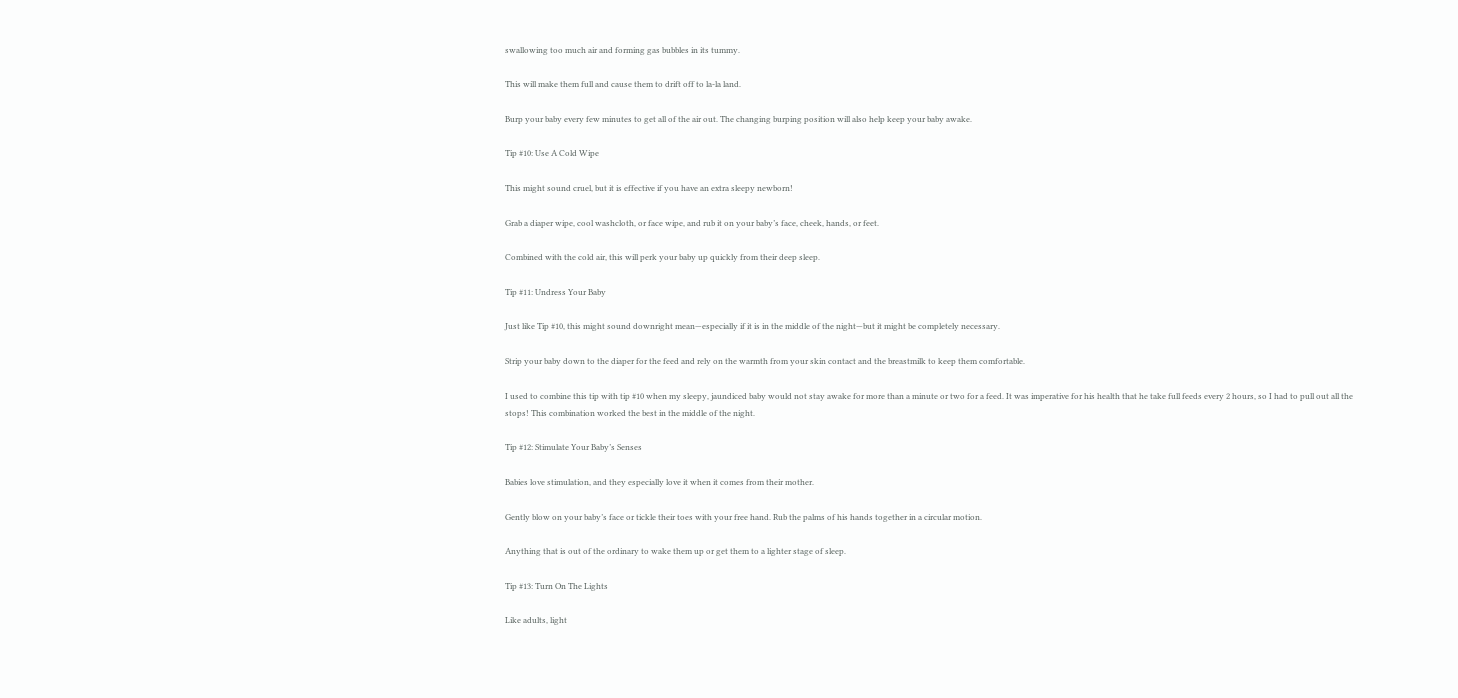swallowing too much air and forming gas bubbles in its tummy.

This will make them full and cause them to drift off to la-la land.

Burp your baby every few minutes to get all of the air out. The changing burping position will also help keep your baby awake.

Tip #10: Use A Cold Wipe

This might sound cruel, but it is effective if you have an extra sleepy newborn!

Grab a diaper wipe, cool washcloth, or face wipe, and rub it on your baby’s face, cheek, hands, or feet.

Combined with the cold air, this will perk your baby up quickly from their deep sleep.

Tip #11: Undress Your Baby

Just like Tip #10, this might sound downright mean—especially if it is in the middle of the night—but it might be completely necessary.

Strip your baby down to the diaper for the feed and rely on the warmth from your skin contact and the breastmilk to keep them comfortable.

I used to combine this tip with tip #10 when my sleepy, jaundiced baby would not stay awake for more than a minute or two for a feed. It was imperative for his health that he take full feeds every 2 hours, so I had to pull out all the stops! This combination worked the best in the middle of the night.

Tip #12: Stimulate Your Baby’s Senses

Babies love stimulation, and they especially love it when it comes from their mother.

Gently blow on your baby’s face or tickle their toes with your free hand. Rub the palms of his hands together in a circular motion.

Anything that is out of the ordinary to wake them up or get them to a lighter stage of sleep.

Tip #13: Turn On The Lights

Like adults, light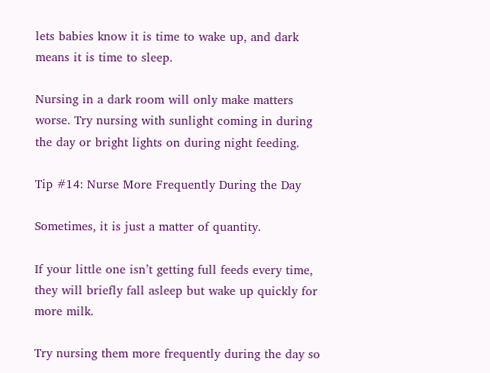lets babies know it is time to wake up, and dark means it is time to sleep.

Nursing in a dark room will only make matters worse. Try nursing with sunlight coming in during the day or bright lights on during night feeding.

Tip #14: Nurse More Frequently During the Day

Sometimes, it is just a matter of quantity.

If your little one isn’t getting full feeds every time, they will briefly fall asleep but wake up quickly for more milk.

Try nursing them more frequently during the day so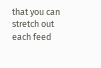that you can stretch out each feed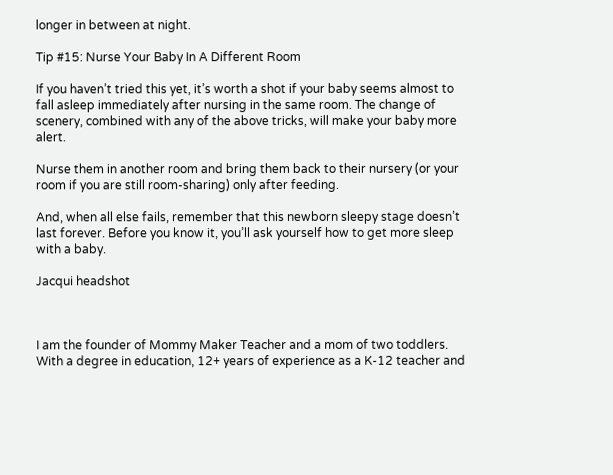longer in between at night.

Tip #15: Nurse Your Baby In A Different Room

If you haven’t tried this yet, it’s worth a shot if your baby seems almost to fall asleep immediately after nursing in the same room. The change of scenery, combined with any of the above tricks, will make your baby more alert.

Nurse them in another room and bring them back to their nursery (or your room if you are still room-sharing) only after feeding.

And, when all else fails, remember that this newborn sleepy stage doesn’t last forever. Before you know it, you’ll ask yourself how to get more sleep with a baby.

Jacqui headshot



I am the founder of Mommy Maker Teacher and a mom of two toddlers. With a degree in education, 12+ years of experience as a K-12 teacher and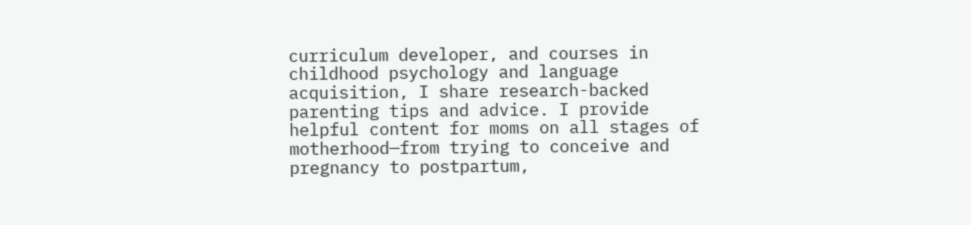curriculum developer, and courses in childhood psychology and language acquisition, I share research-backed parenting tips and advice. I provide helpful content for moms on all stages of motherhood—from trying to conceive and pregnancy to postpartum,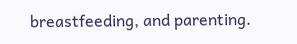breastfeeding, and parenting.